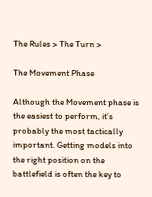The Rules > The Turn >

The Movement Phase

Although the Movement phase is the easiest to perform, it’s probably the most tactically important. Getting models into the right position on the battlefield is often the key to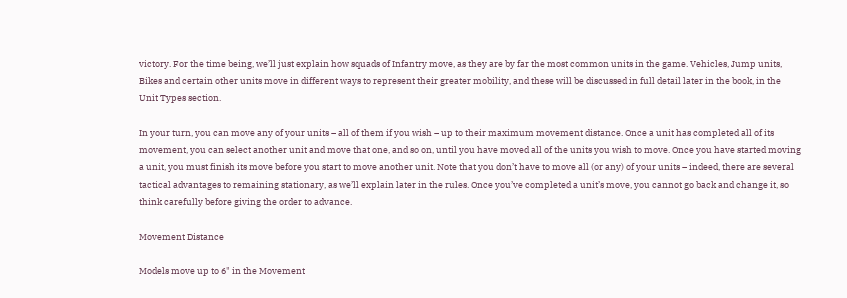victory. For the time being, we’ll just explain how squads of Infantry move, as they are by far the most common units in the game. Vehicles, Jump units, Bikes and certain other units move in different ways to represent their greater mobility, and these will be discussed in full detail later in the book, in the Unit Types section.

In your turn, you can move any of your units – all of them if you wish – up to their maximum movement distance. Once a unit has completed all of its movement, you can select another unit and move that one, and so on, until you have moved all of the units you wish to move. Once you have started moving a unit, you must finish its move before you start to move another unit. Note that you don’t have to move all (or any) of your units – indeed, there are several tactical advantages to remaining stationary, as we’ll explain later in the rules. Once you’ve completed a unit’s move, you cannot go back and change it, so think carefully before giving the order to advance.

Movement Distance

Models move up to 6" in the Movement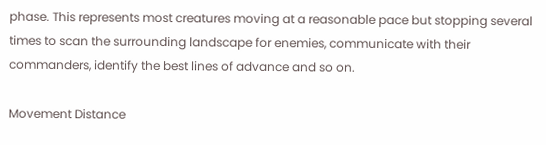phase. This represents most creatures moving at a reasonable pace but stopping several times to scan the surrounding landscape for enemies, communicate with their commanders, identify the best lines of advance and so on.

Movement Distance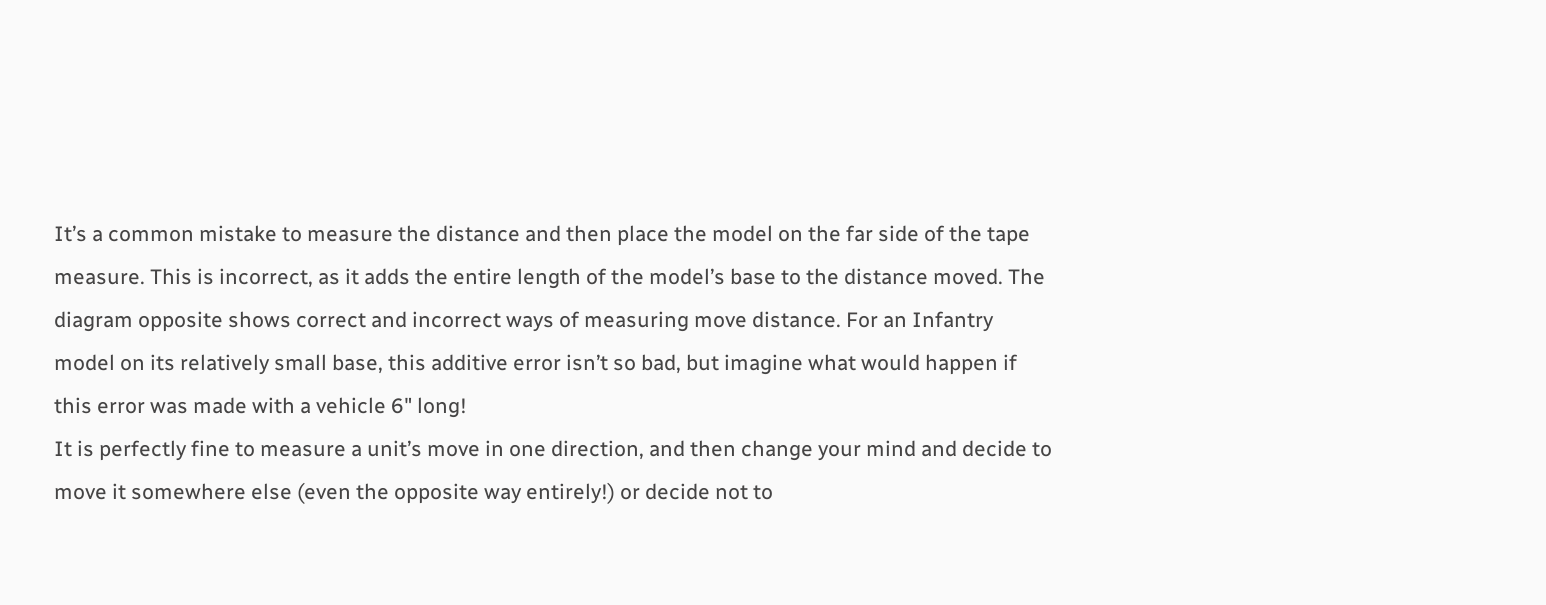It’s a common mistake to measure the distance and then place the model on the far side of the tape measure. This is incorrect, as it adds the entire length of the model’s base to the distance moved. The diagram opposite shows correct and incorrect ways of measuring move distance. For an Infantry model on its relatively small base, this additive error isn’t so bad, but imagine what would happen if this error was made with a vehicle 6" long!
It is perfectly fine to measure a unit’s move in one direction, and then change your mind and decide to move it somewhere else (even the opposite way entirely!) or decide not to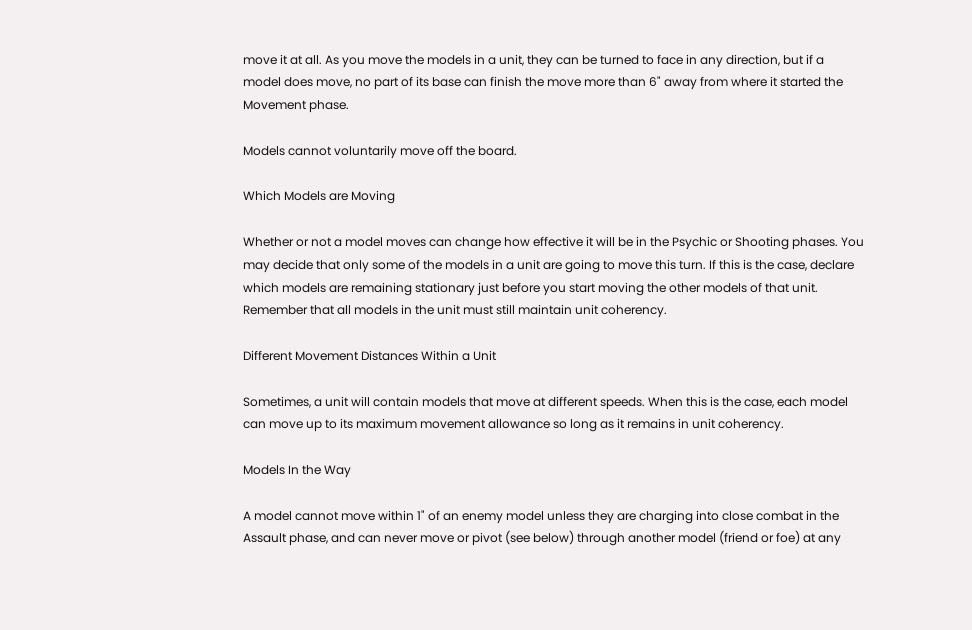move it at all. As you move the models in a unit, they can be turned to face in any direction, but if a model does move, no part of its base can finish the move more than 6" away from where it started the Movement phase.

Models cannot voluntarily move off the board.

Which Models are Moving

Whether or not a model moves can change how effective it will be in the Psychic or Shooting phases. You may decide that only some of the models in a unit are going to move this turn. If this is the case, declare which models are remaining stationary just before you start moving the other models of that unit. Remember that all models in the unit must still maintain unit coherency.

Different Movement Distances Within a Unit

Sometimes, a unit will contain models that move at different speeds. When this is the case, each model can move up to its maximum movement allowance so long as it remains in unit coherency.

Models In the Way

A model cannot move within 1" of an enemy model unless they are charging into close combat in the Assault phase, and can never move or pivot (see below) through another model (friend or foe) at any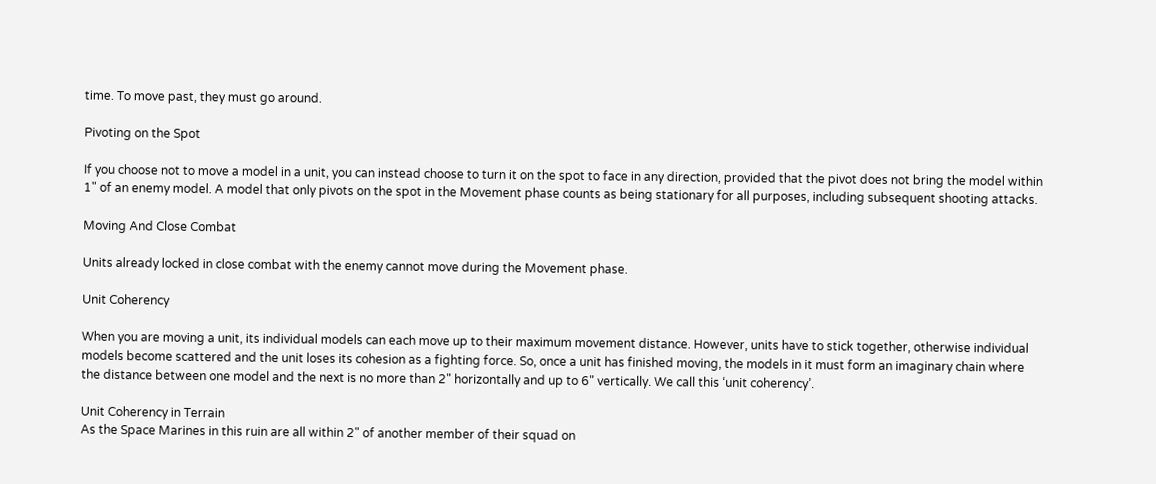time. To move past, they must go around.

Pivoting on the Spot

If you choose not to move a model in a unit, you can instead choose to turn it on the spot to face in any direction, provided that the pivot does not bring the model within 1" of an enemy model. A model that only pivots on the spot in the Movement phase counts as being stationary for all purposes, including subsequent shooting attacks.

Moving And Close Combat

Units already locked in close combat with the enemy cannot move during the Movement phase.

Unit Coherency

When you are moving a unit, its individual models can each move up to their maximum movement distance. However, units have to stick together, otherwise individual models become scattered and the unit loses its cohesion as a fighting force. So, once a unit has finished moving, the models in it must form an imaginary chain where the distance between one model and the next is no more than 2" horizontally and up to 6" vertically. We call this ‘unit coherency’.

Unit Coherency in Terrain
As the Space Marines in this ruin are all within 2" of another member of their squad on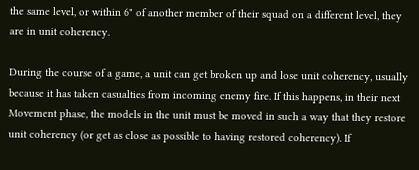the same level, or within 6" of another member of their squad on a different level, they are in unit coherency.

During the course of a game, a unit can get broken up and lose unit coherency, usually because it has taken casualties from incoming enemy fire. If this happens, in their next Movement phase, the models in the unit must be moved in such a way that they restore unit coherency (or get as close as possible to having restored coherency). If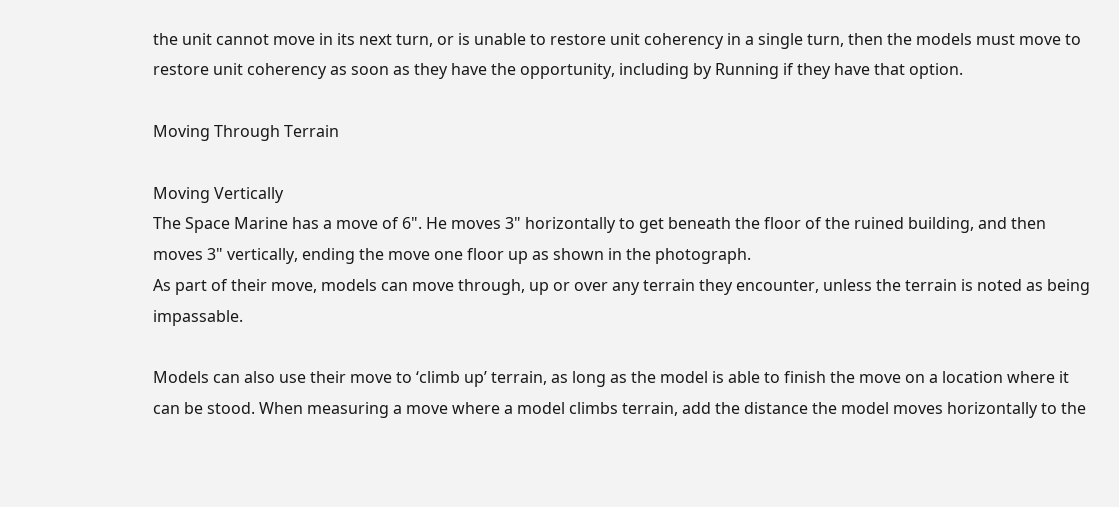the unit cannot move in its next turn, or is unable to restore unit coherency in a single turn, then the models must move to restore unit coherency as soon as they have the opportunity, including by Running if they have that option.

Moving Through Terrain

Moving Vertically
The Space Marine has a move of 6". He moves 3" horizontally to get beneath the floor of the ruined building, and then moves 3" vertically, ending the move one floor up as shown in the photograph.
As part of their move, models can move through, up or over any terrain they encounter, unless the terrain is noted as being impassable.

Models can also use their move to ‘climb up’ terrain, as long as the model is able to finish the move on a location where it can be stood. When measuring a move where a model climbs terrain, add the distance the model moves horizontally to the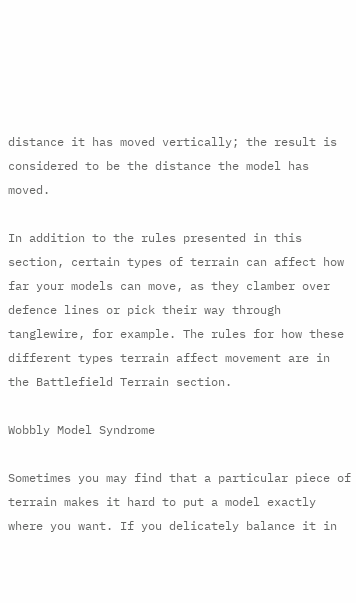distance it has moved vertically; the result is considered to be the distance the model has moved.

In addition to the rules presented in this section, certain types of terrain can affect how far your models can move, as they clamber over defence lines or pick their way through tanglewire, for example. The rules for how these different types terrain affect movement are in the Battlefield Terrain section.

Wobbly Model Syndrome

Sometimes you may find that a particular piece of terrain makes it hard to put a model exactly where you want. If you delicately balance it in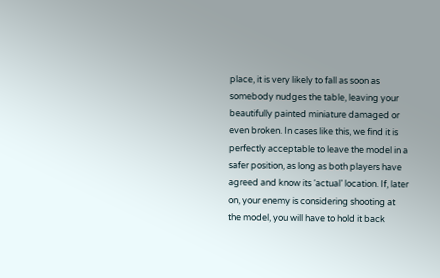place, it is very likely to fall as soon as somebody nudges the table, leaving your beautifully painted miniature damaged or even broken. In cases like this, we find it is perfectly acceptable to leave the model in a safer position, as long as both players have agreed and know its ‘actual’ location. If, later on, your enemy is considering shooting at the model, you will have to hold it back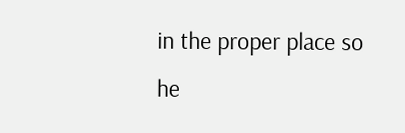in the proper place so he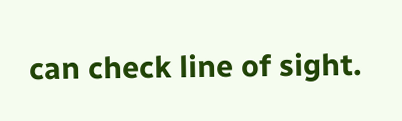can check line of sight.